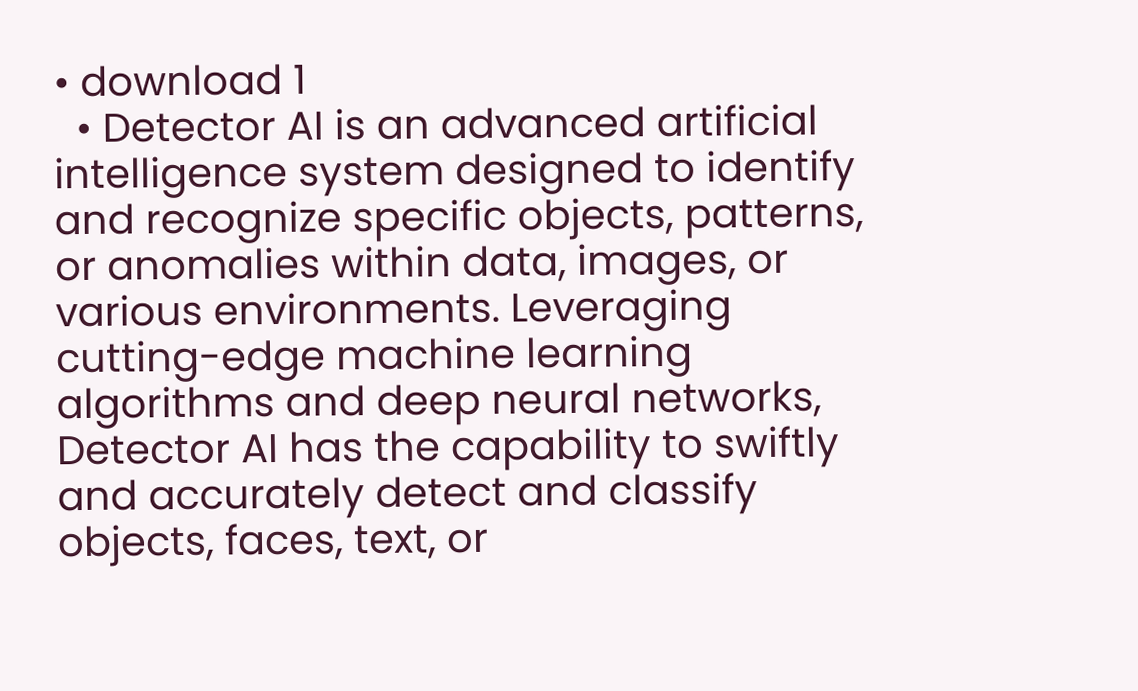• download 1
  • Detector AI is an advanced artificial intelligence system designed to identify and recognize specific objects, patterns, or anomalies within data, images, or various environments. Leveraging cutting-edge machine learning algorithms and deep neural networks, Detector AI has the capability to swiftly and accurately detect and classify objects, faces, text, or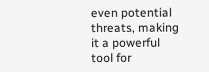even potential threats, making it a powerful tool for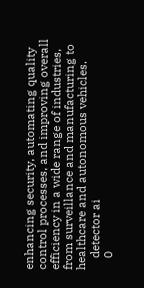enhancing security, automating quality control processes, and improving overall efficiency in a wide range of industries, from surveillance and manufacturing to healthcare and autonomous vehicles.
    detector ai
    0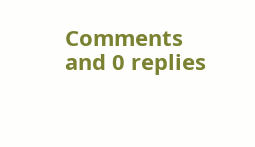Comments and 0 replies